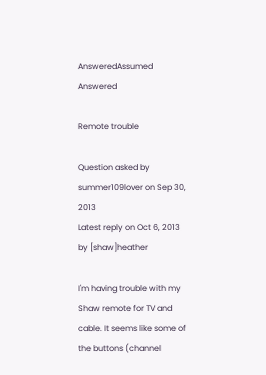AnsweredAssumed Answered

Remote trouble

Question asked by summer109lover on Sep 30, 2013
Latest reply on Oct 6, 2013 by [shaw]heather

I'm having trouble with my Shaw remote for TV and cable. It seems like some of the buttons (channel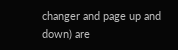changer and page up and down) are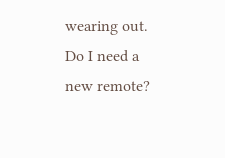wearing out.  Do I need a new remote?